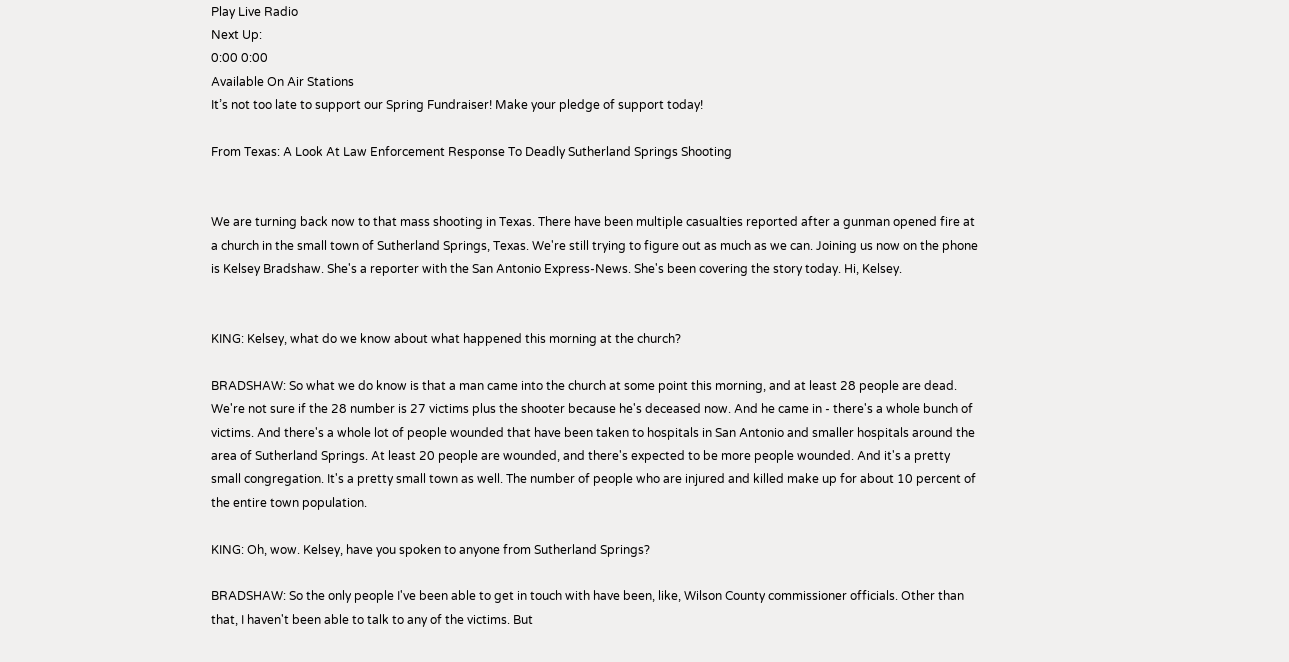Play Live Radio
Next Up:
0:00 0:00
Available On Air Stations
It’s not too late to support our Spring Fundraiser! Make your pledge of support today!

From Texas: A Look At Law Enforcement Response To Deadly Sutherland Springs Shooting


We are turning back now to that mass shooting in Texas. There have been multiple casualties reported after a gunman opened fire at a church in the small town of Sutherland Springs, Texas. We're still trying to figure out as much as we can. Joining us now on the phone is Kelsey Bradshaw. She's a reporter with the San Antonio Express-News. She's been covering the story today. Hi, Kelsey.


KING: Kelsey, what do we know about what happened this morning at the church?

BRADSHAW: So what we do know is that a man came into the church at some point this morning, and at least 28 people are dead. We're not sure if the 28 number is 27 victims plus the shooter because he's deceased now. And he came in - there's a whole bunch of victims. And there's a whole lot of people wounded that have been taken to hospitals in San Antonio and smaller hospitals around the area of Sutherland Springs. At least 20 people are wounded, and there's expected to be more people wounded. And it's a pretty small congregation. It's a pretty small town as well. The number of people who are injured and killed make up for about 10 percent of the entire town population.

KING: Oh, wow. Kelsey, have you spoken to anyone from Sutherland Springs?

BRADSHAW: So the only people I've been able to get in touch with have been, like, Wilson County commissioner officials. Other than that, I haven't been able to talk to any of the victims. But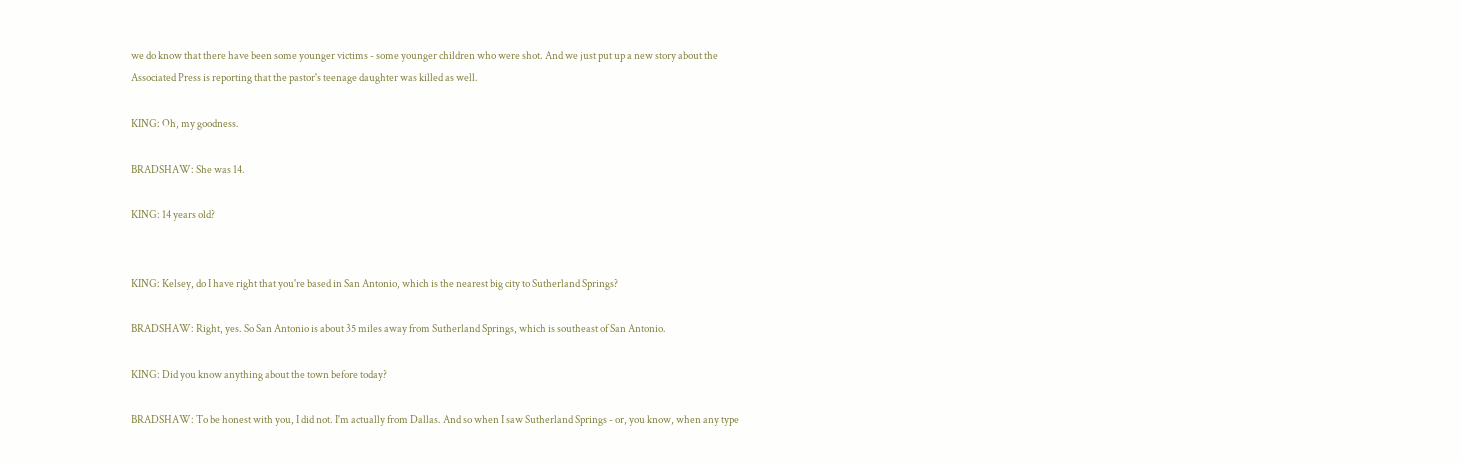we do know that there have been some younger victims - some younger children who were shot. And we just put up a new story about the Associated Press is reporting that the pastor's teenage daughter was killed as well.

KING: Oh, my goodness.

BRADSHAW: She was 14.

KING: 14 years old?


KING: Kelsey, do I have right that you're based in San Antonio, which is the nearest big city to Sutherland Springs?

BRADSHAW: Right, yes. So San Antonio is about 35 miles away from Sutherland Springs, which is southeast of San Antonio.

KING: Did you know anything about the town before today?

BRADSHAW: To be honest with you, I did not. I'm actually from Dallas. And so when I saw Sutherland Springs - or, you know, when any type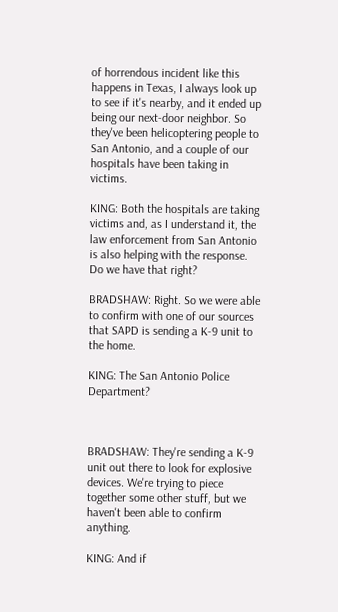of horrendous incident like this happens in Texas, I always look up to see if it's nearby, and it ended up being our next-door neighbor. So they've been helicoptering people to San Antonio, and a couple of our hospitals have been taking in victims.

KING: Both the hospitals are taking victims and, as I understand it, the law enforcement from San Antonio is also helping with the response. Do we have that right?

BRADSHAW: Right. So we were able to confirm with one of our sources that SAPD is sending a K-9 unit to the home.

KING: The San Antonio Police Department?



BRADSHAW: They're sending a K-9 unit out there to look for explosive devices. We're trying to piece together some other stuff, but we haven't been able to confirm anything.

KING: And if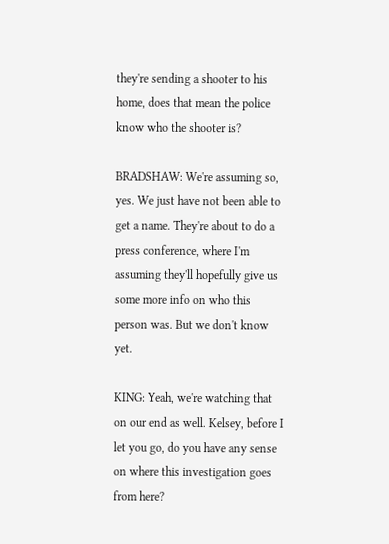they're sending a shooter to his home, does that mean the police know who the shooter is?

BRADSHAW: We're assuming so, yes. We just have not been able to get a name. They're about to do a press conference, where I'm assuming they'll hopefully give us some more info on who this person was. But we don't know yet.

KING: Yeah, we're watching that on our end as well. Kelsey, before I let you go, do you have any sense on where this investigation goes from here?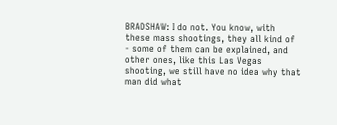BRADSHAW: I do not. You know, with these mass shootings, they all kind of - some of them can be explained, and other ones, like this Las Vegas shooting, we still have no idea why that man did what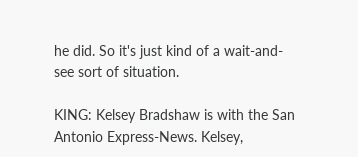he did. So it's just kind of a wait-and-see sort of situation.

KING: Kelsey Bradshaw is with the San Antonio Express-News. Kelsey,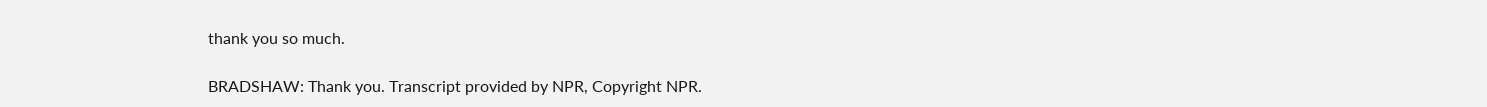thank you so much.

BRADSHAW: Thank you. Transcript provided by NPR, Copyright NPR.